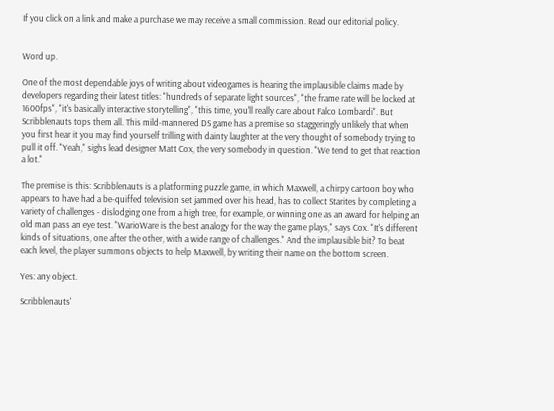If you click on a link and make a purchase we may receive a small commission. Read our editorial policy.


Word up.

One of the most dependable joys of writing about videogames is hearing the implausible claims made by developers regarding their latest titles: "hundreds of separate light sources", "the frame rate will be locked at 1600fps", "it's basically interactive storytelling", "this time, you'll really care about Falco Lombardi". But Scribblenauts tops them all. This mild-mannered DS game has a premise so staggeringly unlikely that when you first hear it you may find yourself trilling with dainty laughter at the very thought of somebody trying to pull it off. "Yeah," sighs lead designer Matt Cox, the very somebody in question. "We tend to get that reaction a lot."

The premise is this: Scribblenauts is a platforming puzzle game, in which Maxwell, a chirpy cartoon boy who appears to have had a be-quiffed television set jammed over his head, has to collect Starites by completing a variety of challenges - dislodging one from a high tree, for example, or winning one as an award for helping an old man pass an eye test. "WarioWare is the best analogy for the way the game plays," says Cox. "It's different kinds of situations, one after the other, with a wide range of challenges." And the implausible bit? To beat each level, the player summons objects to help Maxwell, by writing their name on the bottom screen.

Yes: any object.

Scribblenauts'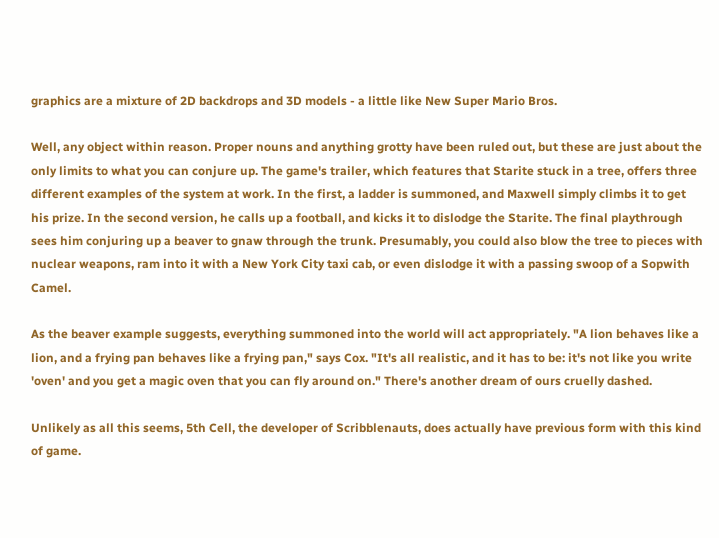graphics are a mixture of 2D backdrops and 3D models - a little like New Super Mario Bros.

Well, any object within reason. Proper nouns and anything grotty have been ruled out, but these are just about the only limits to what you can conjure up. The game's trailer, which features that Starite stuck in a tree, offers three different examples of the system at work. In the first, a ladder is summoned, and Maxwell simply climbs it to get his prize. In the second version, he calls up a football, and kicks it to dislodge the Starite. The final playthrough sees him conjuring up a beaver to gnaw through the trunk. Presumably, you could also blow the tree to pieces with nuclear weapons, ram into it with a New York City taxi cab, or even dislodge it with a passing swoop of a Sopwith Camel.

As the beaver example suggests, everything summoned into the world will act appropriately. "A lion behaves like a lion, and a frying pan behaves like a frying pan," says Cox. "It's all realistic, and it has to be: it's not like you write 'oven' and you get a magic oven that you can fly around on." There's another dream of ours cruelly dashed.

Unlikely as all this seems, 5th Cell, the developer of Scribblenauts, does actually have previous form with this kind of game.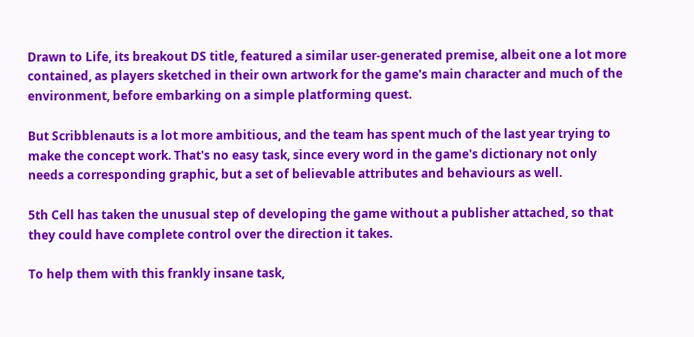Drawn to Life, its breakout DS title, featured a similar user-generated premise, albeit one a lot more contained, as players sketched in their own artwork for the game's main character and much of the environment, before embarking on a simple platforming quest.

But Scribblenauts is a lot more ambitious, and the team has spent much of the last year trying to make the concept work. That's no easy task, since every word in the game's dictionary not only needs a corresponding graphic, but a set of believable attributes and behaviours as well.

5th Cell has taken the unusual step of developing the game without a publisher attached, so that they could have complete control over the direction it takes.

To help them with this frankly insane task,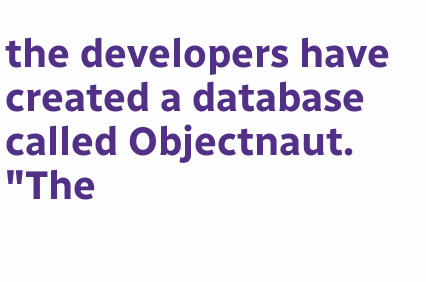the developers have created a database called Objectnaut. "The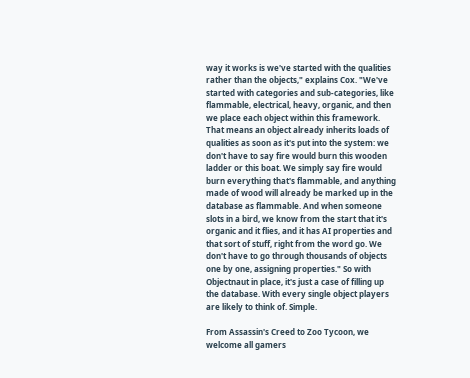way it works is we've started with the qualities rather than the objects," explains Cox. "We've started with categories and sub-categories, like flammable, electrical, heavy, organic, and then we place each object within this framework. That means an object already inherits loads of qualities as soon as it's put into the system: we don't have to say fire would burn this wooden ladder or this boat. We simply say fire would burn everything that's flammable, and anything made of wood will already be marked up in the database as flammable. And when someone slots in a bird, we know from the start that it's organic and it flies, and it has AI properties and that sort of stuff, right from the word go. We don't have to go through thousands of objects one by one, assigning properties." So with Objectnaut in place, it's just a case of filling up the database. With every single object players are likely to think of. Simple.

From Assassin's Creed to Zoo Tycoon, we welcome all gamers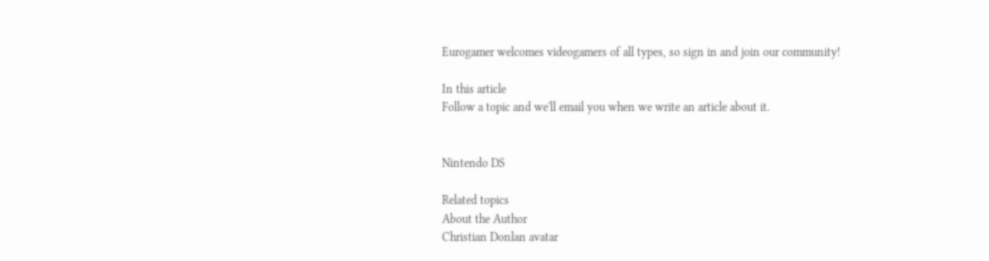Eurogamer welcomes videogamers of all types, so sign in and join our community!

In this article
Follow a topic and we'll email you when we write an article about it.


Nintendo DS

Related topics
About the Author
Christian Donlan avatar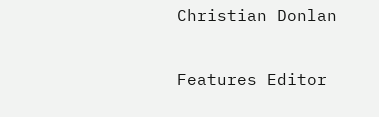Christian Donlan

Features Editor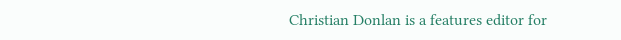Christian Donlan is a features editor for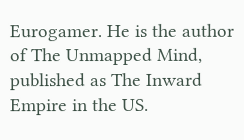Eurogamer. He is the author of The Unmapped Mind, published as The Inward Empire in the US.